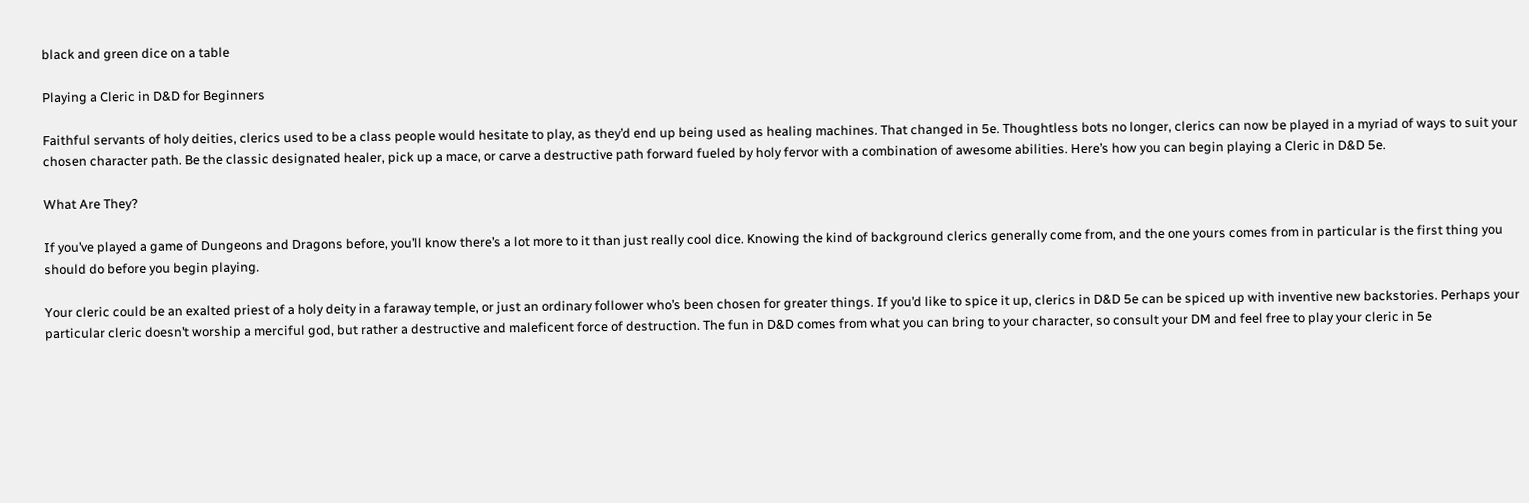black and green dice on a table

Playing a Cleric in D&D for Beginners

Faithful servants of holy deities, clerics used to be a class people would hesitate to play, as they’d end up being used as healing machines. That changed in 5e. Thoughtless bots no longer, clerics can now be played in a myriad of ways to suit your chosen character path. Be the classic designated healer, pick up a mace, or carve a destructive path forward fueled by holy fervor with a combination of awesome abilities. Here’s how you can begin playing a Cleric in D&D 5e.

What Are They?

If you’ve played a game of Dungeons and Dragons before, you’ll know there’s a lot more to it than just really cool dice. Knowing the kind of background clerics generally come from, and the one yours comes from in particular is the first thing you should do before you begin playing.

Your cleric could be an exalted priest of a holy deity in a faraway temple, or just an ordinary follower who’s been chosen for greater things. If you’d like to spice it up, clerics in D&D 5e can be spiced up with inventive new backstories. Perhaps your particular cleric doesn’t worship a merciful god, but rather a destructive and maleficent force of destruction. The fun in D&D comes from what you can bring to your character, so consult your DM and feel free to play your cleric in 5e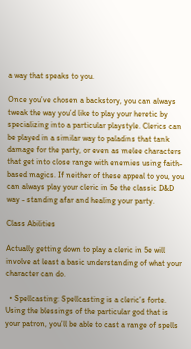a way that speaks to you.

Once you’ve chosen a backstory, you can always tweak the way you’d like to play your heretic by specializing into a particular playstyle. Clerics can be played in a similar way to paladins that tank damage for the party, or even as melee characters that get into close range with enemies using faith-based magics. If neither of these appeal to you, you can always play your cleric in 5e the classic D&D way - standing afar and healing your party.

Class Abilities

Actually getting down to play a cleric in 5e will involve at least a basic understanding of what your character can do.

  • Spellcasting: Spellcasting is a cleric’s forte. Using the blessings of the particular god that is your patron, you’ll be able to cast a range of spells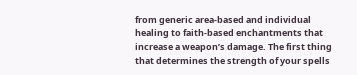from generic area-based and individual healing to faith-based enchantments that increase a weapon’s damage. The first thing that determines the strength of your spells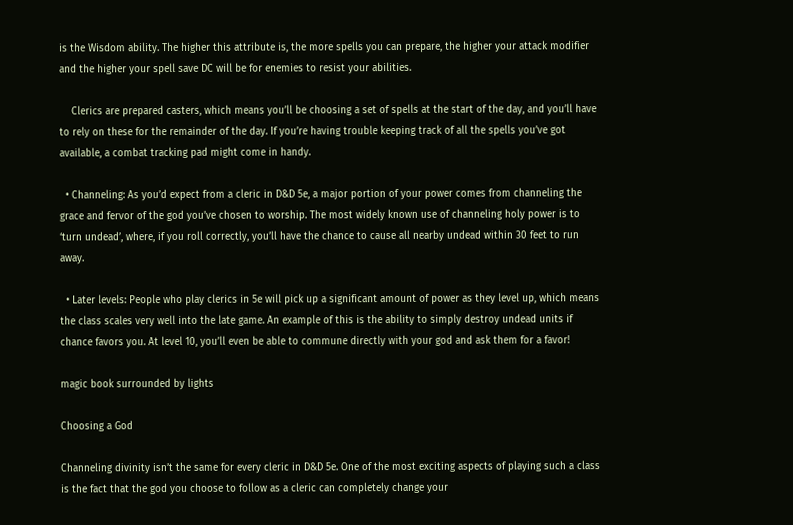is the Wisdom ability. The higher this attribute is, the more spells you can prepare, the higher your attack modifier and the higher your spell save DC will be for enemies to resist your abilities.

    Clerics are prepared casters, which means you’ll be choosing a set of spells at the start of the day, and you’ll have to rely on these for the remainder of the day. If you’re having trouble keeping track of all the spells you’ve got available, a combat tracking pad might come in handy.

  • Channeling: As you’d expect from a cleric in D&D 5e, a major portion of your power comes from channeling the grace and fervor of the god you’ve chosen to worship. The most widely known use of channeling holy power is to ‘turn undead’, where, if you roll correctly, you’ll have the chance to cause all nearby undead within 30 feet to run away.

  • Later levels: People who play clerics in 5e will pick up a significant amount of power as they level up, which means the class scales very well into the late game. An example of this is the ability to simply destroy undead units if chance favors you. At level 10, you’ll even be able to commune directly with your god and ask them for a favor!

magic book surrounded by lights

Choosing a God

Channeling divinity isn’t the same for every cleric in D&D 5e. One of the most exciting aspects of playing such a class is the fact that the god you choose to follow as a cleric can completely change your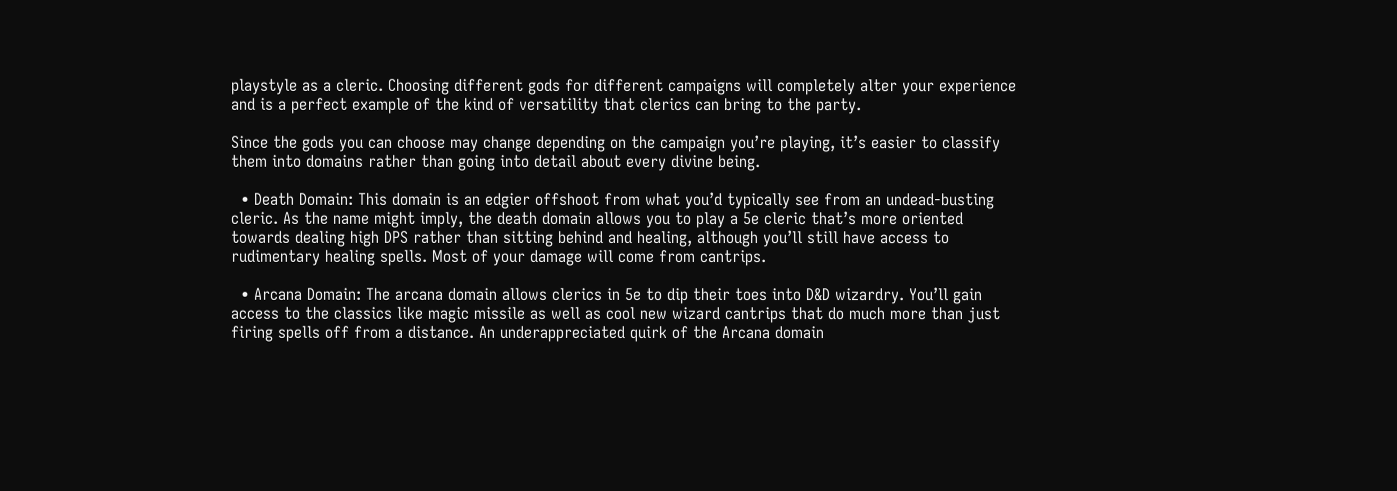playstyle as a cleric. Choosing different gods for different campaigns will completely alter your experience and is a perfect example of the kind of versatility that clerics can bring to the party.

Since the gods you can choose may change depending on the campaign you’re playing, it’s easier to classify them into domains rather than going into detail about every divine being.

  • Death Domain: This domain is an edgier offshoot from what you’d typically see from an undead-busting cleric. As the name might imply, the death domain allows you to play a 5e cleric that’s more oriented towards dealing high DPS rather than sitting behind and healing, although you’ll still have access to rudimentary healing spells. Most of your damage will come from cantrips.

  • Arcana Domain: The arcana domain allows clerics in 5e to dip their toes into D&D wizardry. You’ll gain access to the classics like magic missile as well as cool new wizard cantrips that do much more than just firing spells off from a distance. An underappreciated quirk of the Arcana domain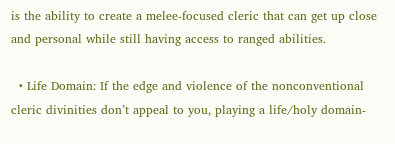is the ability to create a melee-focused cleric that can get up close and personal while still having access to ranged abilities.

  • Life Domain: If the edge and violence of the nonconventional cleric divinities don’t appeal to you, playing a life/holy domain-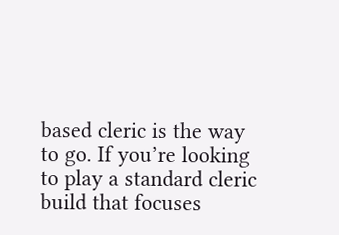based cleric is the way to go. If you’re looking to play a standard cleric build that focuses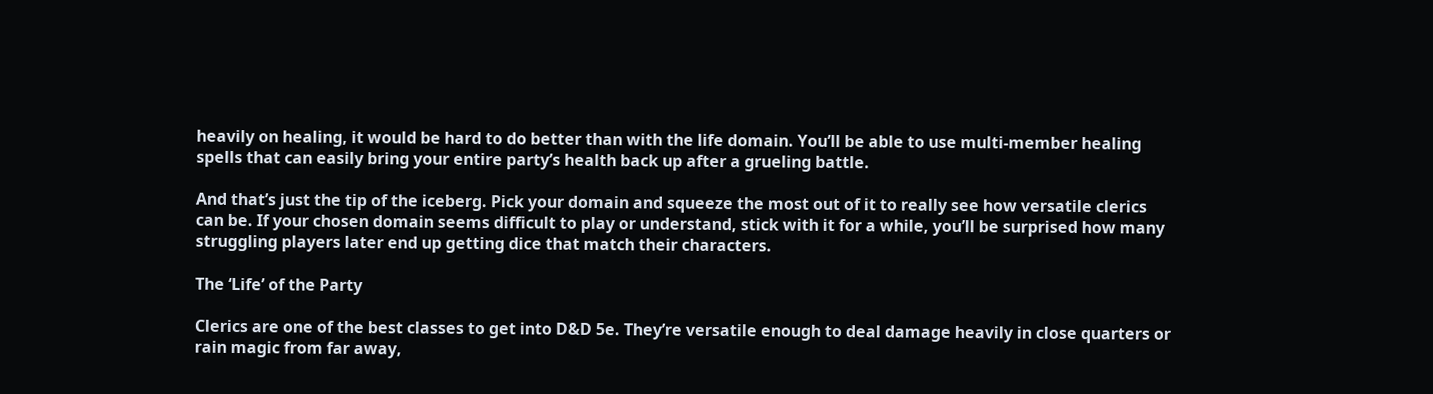heavily on healing, it would be hard to do better than with the life domain. You’ll be able to use multi-member healing spells that can easily bring your entire party’s health back up after a grueling battle.

And that’s just the tip of the iceberg. Pick your domain and squeeze the most out of it to really see how versatile clerics can be. If your chosen domain seems difficult to play or understand, stick with it for a while, you’ll be surprised how many struggling players later end up getting dice that match their characters.

The ‘Life’ of the Party

Clerics are one of the best classes to get into D&D 5e. They’re versatile enough to deal damage heavily in close quarters or rain magic from far away,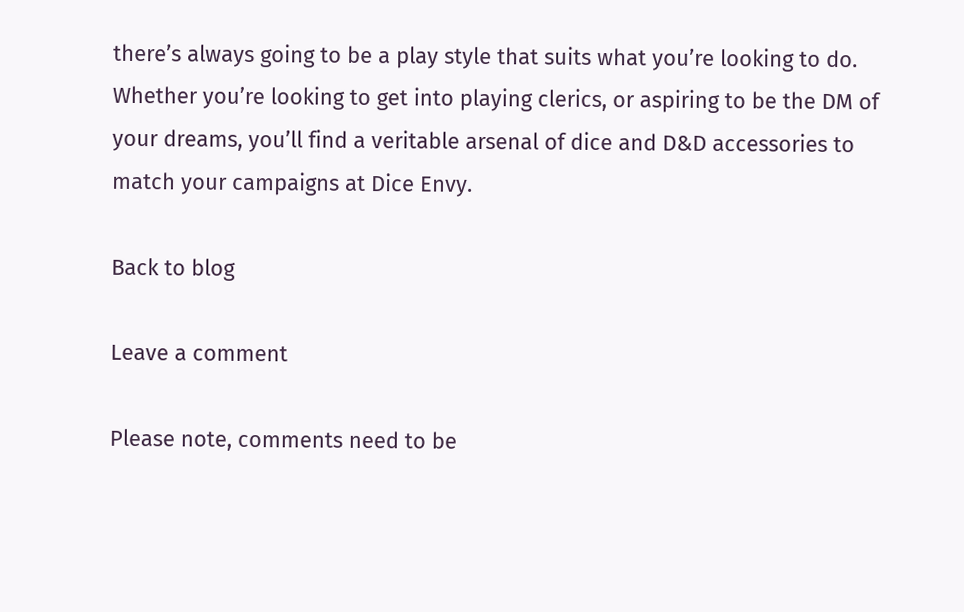there’s always going to be a play style that suits what you’re looking to do. Whether you’re looking to get into playing clerics, or aspiring to be the DM of your dreams, you’ll find a veritable arsenal of dice and D&D accessories to match your campaigns at Dice Envy.

Back to blog

Leave a comment

Please note, comments need to be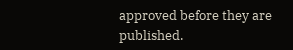approved before they are published.